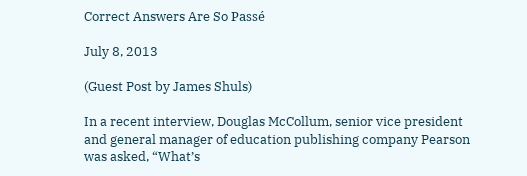Correct Answers Are So Passé

July 8, 2013

(Guest Post by James Shuls)

In a recent interview, Douglas McCollum, senior vice president and general manager of education publishing company Pearson was asked, “What’s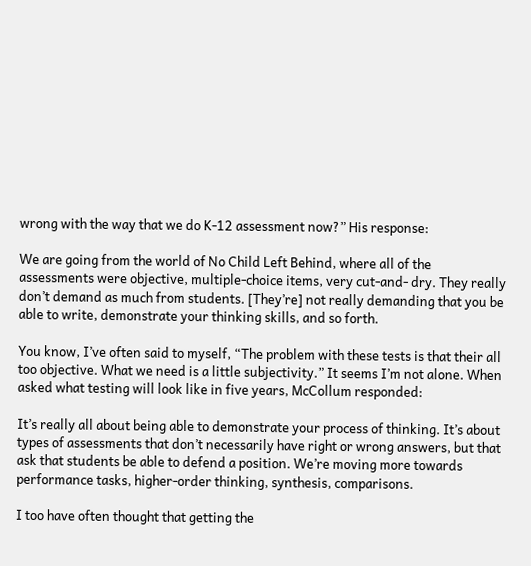wrong with the way that we do K-12 assessment now?” His response:

We are going from the world of No Child Left Behind, where all of the assessments were objective, multiple-choice items, very cut-and- dry. They really don’t demand as much from students. [They’re] not really demanding that you be able to write, demonstrate your thinking skills, and so forth.

You know, I’ve often said to myself, “The problem with these tests is that their all too objective. What we need is a little subjectivity.” It seems I’m not alone. When asked what testing will look like in five years, McCollum responded:

It’s really all about being able to demonstrate your process of thinking. It’s about types of assessments that don’t necessarily have right or wrong answers, but that ask that students be able to defend a position. We’re moving more towards performance tasks, higher-order thinking, synthesis, comparisons.

I too have often thought that getting the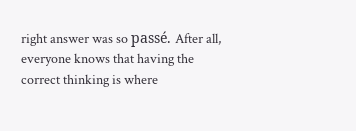right answer was so passé. After all, everyone knows that having the correct thinking is where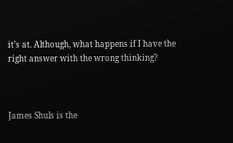it’s at. Although, what happens if I have the right answer with the wrong thinking?



James Shuls is the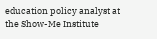education policy analyst at the Show-Me Institute